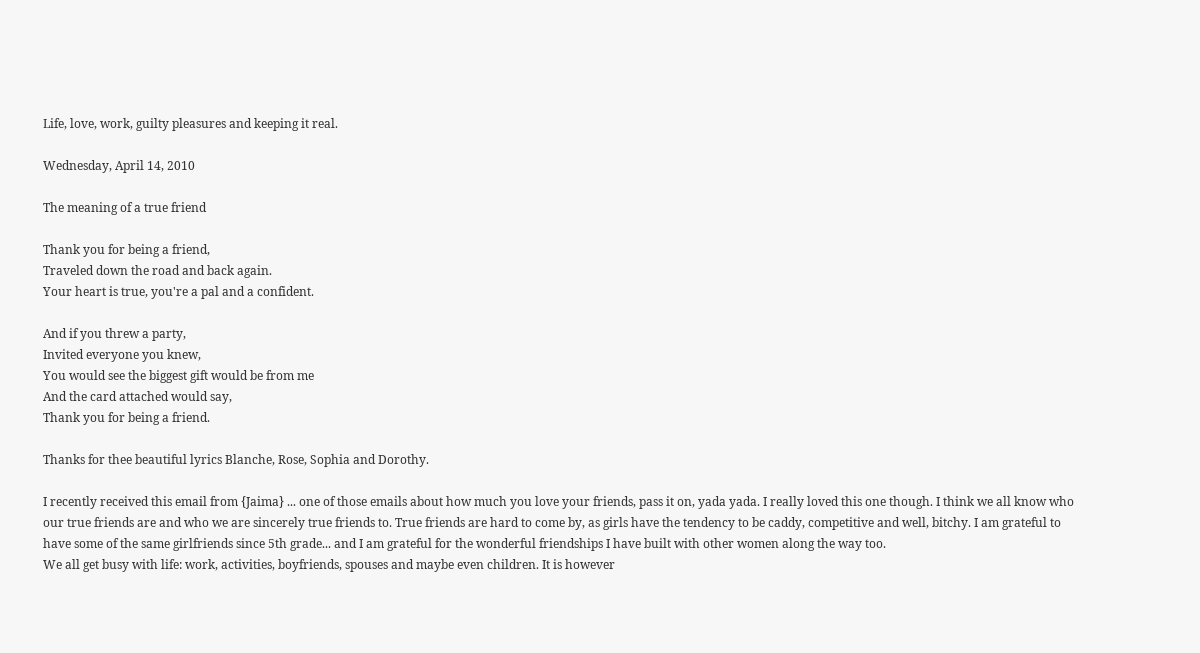Life, love, work, guilty pleasures and keeping it real.

Wednesday, April 14, 2010

The meaning of a true friend

Thank you for being a friend,
Traveled down the road and back again.
Your heart is true, you're a pal and a confident.

And if you threw a party,
Invited everyone you knew,
You would see the biggest gift would be from me
And the card attached would say,
Thank you for being a friend.

Thanks for thee beautiful lyrics Blanche, Rose, Sophia and Dorothy.

I recently received this email from {Jaima} ... one of those emails about how much you love your friends, pass it on, yada yada. I really loved this one though. I think we all know who our true friends are and who we are sincerely true friends to. True friends are hard to come by, as girls have the tendency to be caddy, competitive and well, bitchy. I am grateful to have some of the same girlfriends since 5th grade... and I am grateful for the wonderful friendships I have built with other women along the way too.
We all get busy with life: work, activities, boyfriends, spouses and maybe even children. It is however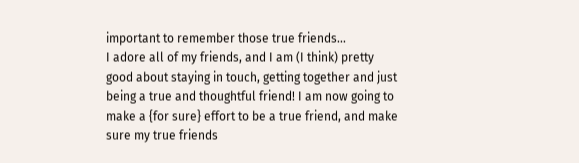important to remember those true friends...
I adore all of my friends, and I am (I think) pretty good about staying in touch, getting together and just being a true and thoughtful friend! I am now going to make a {for sure} effort to be a true friend, and make sure my true friends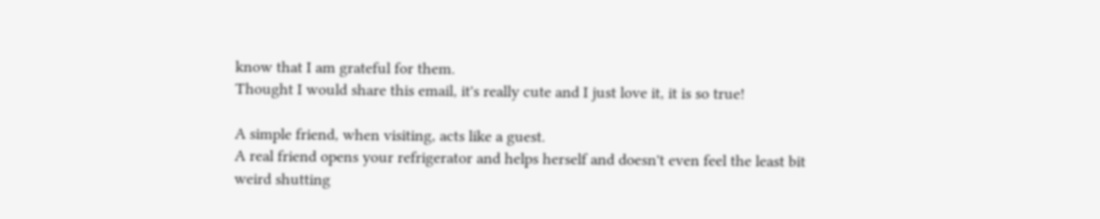know that I am grateful for them.
Thought I would share this email, it's really cute and I just love it, it is so true!

A simple friend, when visiting, acts like a guest.
A real friend opens your refrigerator and helps herself and doesn't even feel the least bit weird shutting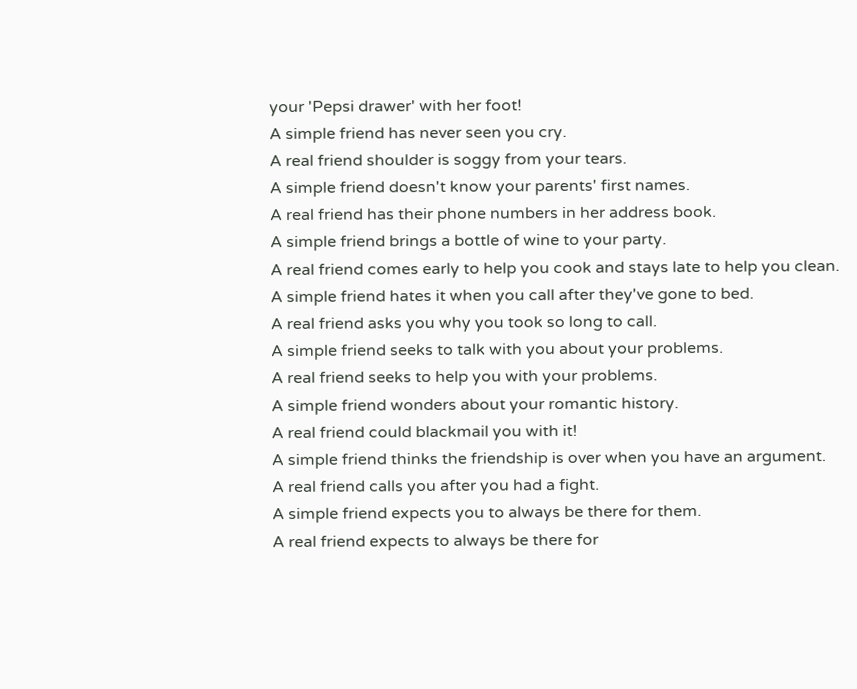your 'Pepsi drawer' with her foot!
A simple friend has never seen you cry.
A real friend shoulder is soggy from your tears.
A simple friend doesn't know your parents' first names.
A real friend has their phone numbers in her address book.
A simple friend brings a bottle of wine to your party.
A real friend comes early to help you cook and stays late to help you clean.
A simple friend hates it when you call after they've gone to bed.
A real friend asks you why you took so long to call.
A simple friend seeks to talk with you about your problems.
A real friend seeks to help you with your problems.
A simple friend wonders about your romantic history.
A real friend could blackmail you with it!
A simple friend thinks the friendship is over when you have an argument.
A real friend calls you after you had a fight.
A simple friend expects you to always be there for them.
A real friend expects to always be there for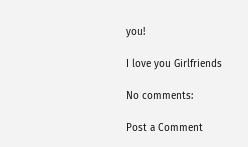you!

I love you Girlfriends

No comments:

Post a Comment